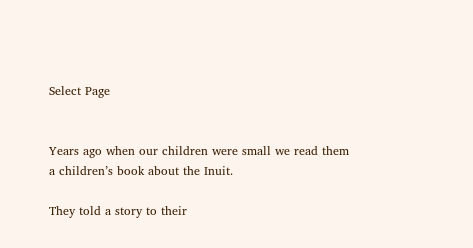Select Page


Years ago when our children were small we read them a children’s book about the Inuit.

They told a story to their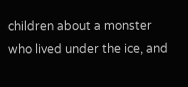children about a monster who lived under the ice, and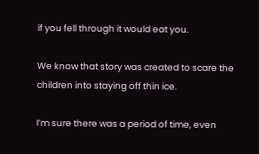if you fell through it would eat you.

We know that story was created to scare the children into staying off thin ice.

I’m sure there was a period of time, even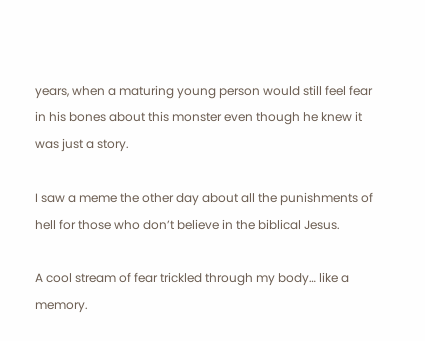years, when a maturing young person would still feel fear in his bones about this monster even though he knew it was just a story.

I saw a meme the other day about all the punishments of hell for those who don’t believe in the biblical Jesus.

A cool stream of fear trickled through my body… like a memory.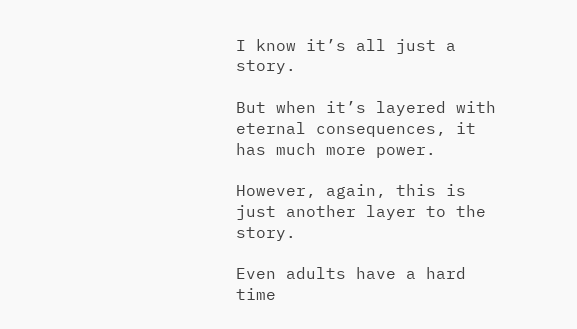I know it’s all just a story.

But when it’s layered with eternal consequences, it has much more power.

However, again, this is just another layer to the story.

Even adults have a hard time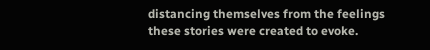distancing themselves from the feelings these stories were created to evoke.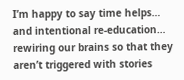I’m happy to say time helps… and intentional re-education… rewiring our brains so that they aren’t triggered with stories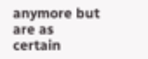anymore but are as certain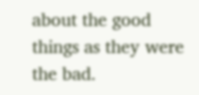about the good things as they were the bad.